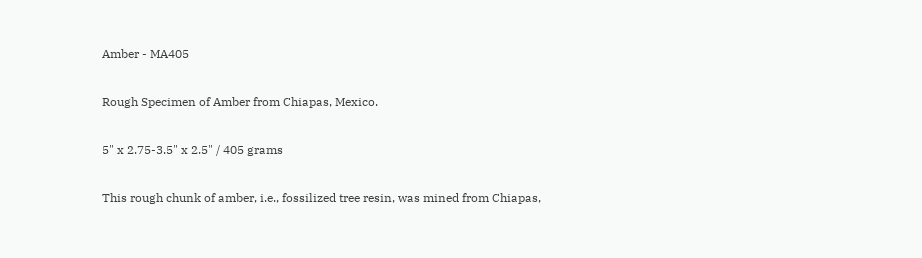Amber - MA405

Rough Specimen of Amber from Chiapas, Mexico.

5" x 2.75-3.5" x 2.5" / 405 grams

This rough chunk of amber, i.e., fossilized tree resin, was mined from Chiapas,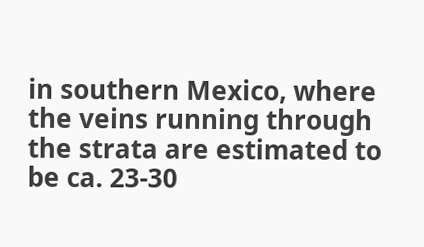in southern Mexico, where the veins running through the strata are estimated to be ca. 23-30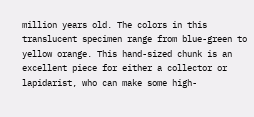million years old. The colors in this translucent specimen range from blue-green to yellow orange. This hand-sized chunk is an excellent piece for either a collector or lapidarist, who can make some high-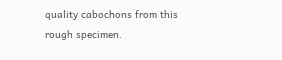quality cabochons from this rough specimen.